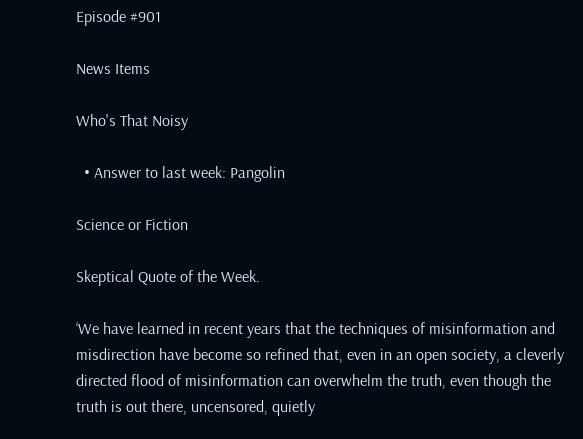Episode #901

News Items

Who's That Noisy

  • Answer to last week: Pangolin

Science or Fiction

Skeptical Quote of the Week.

‘We have learned in recent years that the techniques of misinformation and misdirection have become so refined that, even in an open society, a cleverly directed flood of misinformation can overwhelm the truth, even though the truth is out there, uncensored, quietly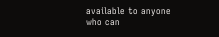available to anyone who can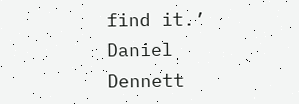find it.’ Daniel Dennett